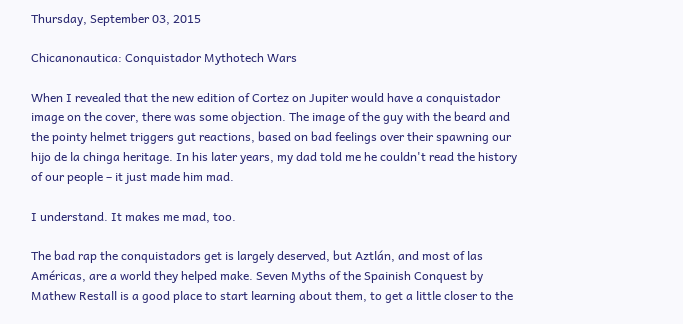Thursday, September 03, 2015

Chicanonautica: Conquistador Mythotech Wars

When I revealed that the new edition of Cortez on Jupiter would have a conquistador image on the cover, there was some objection. The image of the guy with the beard and the pointy helmet triggers gut reactions, based on bad feelings over their spawning our hijo de la chinga heritage. In his later years, my dad told me he couldn't read the history of our people – it just made him mad.

I understand. It makes me mad, too.

The bad rap the conquistadors get is largely deserved, but Aztlán, and most of las Américas, are a world they helped make. Seven Myths of the Spainish Conquest by Mathew Restall is a good place to start learning about them, to get a little closer to the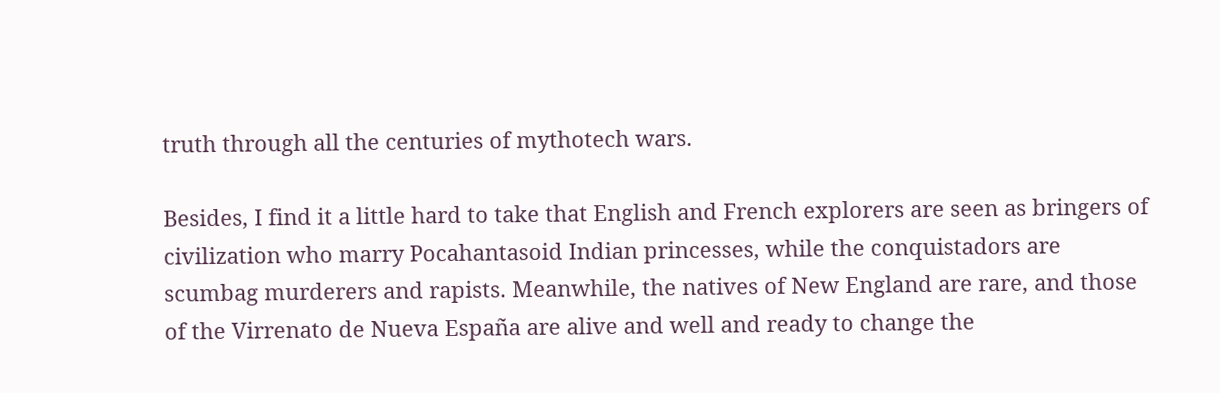truth through all the centuries of mythotech wars.

Besides, I find it a little hard to take that English and French explorers are seen as bringers of civilization who marry Pocahantasoid Indian princesses, while the conquistadors are scumbag murderers and rapists. Meanwhile, the natives of New England are rare, and those of the Virrenato de Nueva España are alive and well and ready to change the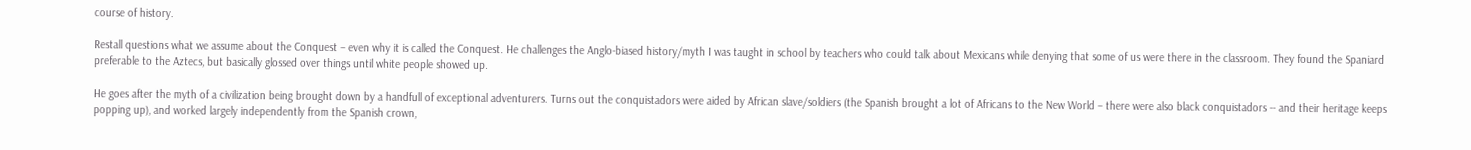course of history.

Restall questions what we assume about the Conquest – even why it is called the Conquest. He challenges the Anglo-biased history/myth I was taught in school by teachers who could talk about Mexicans while denying that some of us were there in the classroom. They found the Spaniard preferable to the Aztecs, but basically glossed over things until white people showed up.

He goes after the myth of a civilization being brought down by a handfull of exceptional adventurers. Turns out the conquistadors were aided by African slave/soldiers (the Spanish brought a lot of Africans to the New World – there were also black conquistadors -- and their heritage keeps popping up), and worked largely independently from the Spanish crown,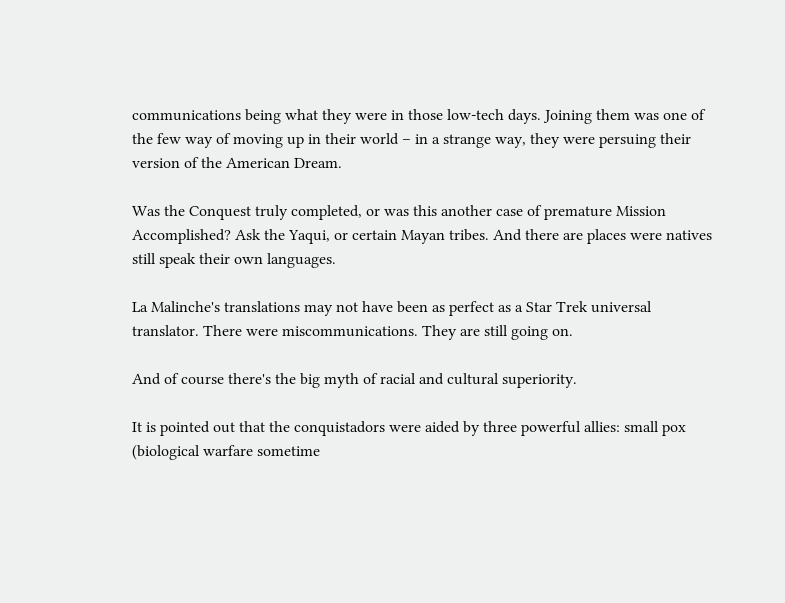communications being what they were in those low-tech days. Joining them was one of the few way of moving up in their world – in a strange way, they were persuing their version of the American Dream.

Was the Conquest truly completed, or was this another case of premature Mission Accomplished? Ask the Yaqui, or certain Mayan tribes. And there are places were natives still speak their own languages.

La Malinche's translations may not have been as perfect as a Star Trek universal translator. There were miscommunications. They are still going on.

And of course there's the big myth of racial and cultural superiority.

It is pointed out that the conquistadors were aided by three powerful allies: small pox (biological warfare sometime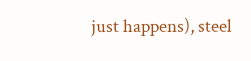just happens), steel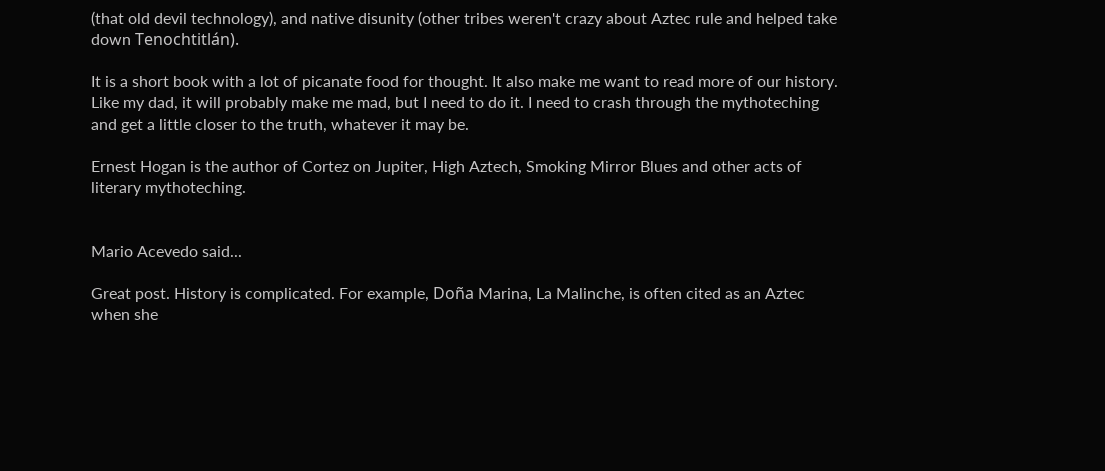(that old devil technology), and native disunity (other tribes weren't crazy about Aztec rule and helped take down Tenochtitlán).

It is a short book with a lot of picanate food for thought. It also make me want to read more of our history. Like my dad, it will probably make me mad, but I need to do it. I need to crash through the mythoteching and get a little closer to the truth, whatever it may be.

Ernest Hogan is the author of Cortez on Jupiter, High Aztech, Smoking Mirror Blues and other acts of literary mythoteching.


Mario Acevedo said...

Great post. History is complicated. For example, Doña Marina, La Malinche, is often cited as an Aztec when she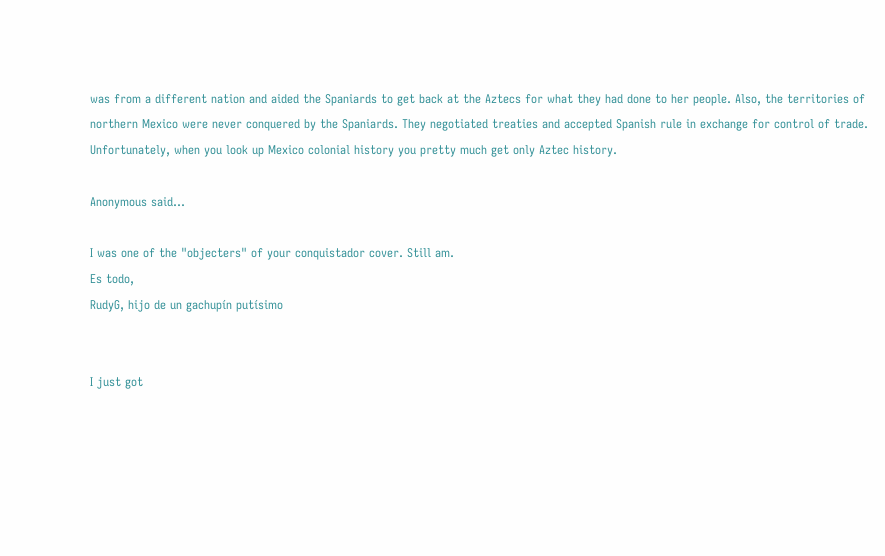was from a different nation and aided the Spaniards to get back at the Aztecs for what they had done to her people. Also, the territories of northern Mexico were never conquered by the Spaniards. They negotiated treaties and accepted Spanish rule in exchange for control of trade. Unfortunately, when you look up Mexico colonial history you pretty much get only Aztec history.

Anonymous said...

I was one of the "objecters" of your conquistador cover. Still am.
Es todo,
RudyG, hijo de un gachupín putísimo


I just got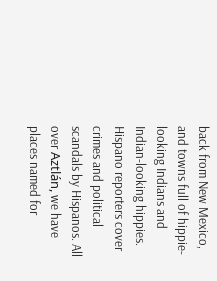back from New Mexico, and towns full of hippie-looking Indians and Indian-looking hippies. Hispano reporters cover crimes and political scandals by Hispanos. All over Aztlán, we have places named for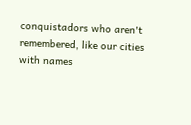conquistadors who aren't remembered, like our cities with names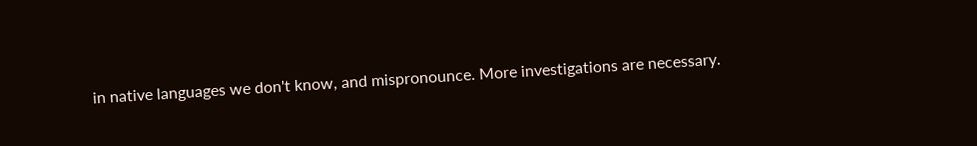in native languages we don't know, and mispronounce. More investigations are necessary.